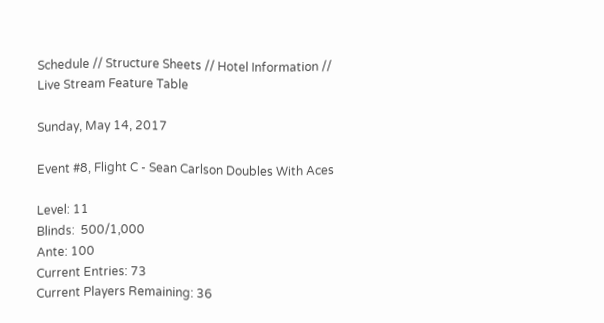Schedule // Structure Sheets // Hotel Information // Live Stream Feature Table

Sunday, May 14, 2017

Event #8, Flight C - Sean Carlson Doubles With Aces

Level: 11
Blinds:  500/1,000
Ante: 100
Current Entries: 73
Current Players Remaining: 36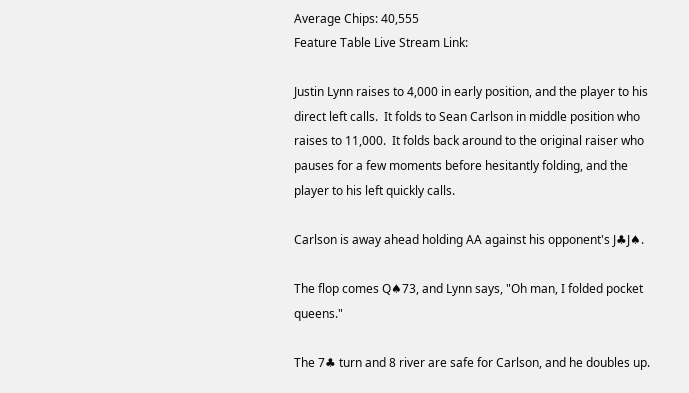Average Chips: 40,555
Feature Table Live Stream Link:

Justin Lynn raises to 4,000 in early position, and the player to his direct left calls.  It folds to Sean Carlson in middle position who raises to 11,000.  It folds back around to the original raiser who pauses for a few moments before hesitantly folding, and the player to his left quickly calls.

Carlson is away ahead holding AA against his opponent's J♣J♠.

The flop comes Q♠73, and Lynn says, "Oh man, I folded pocket queens."

The 7♣ turn and 8 river are safe for Carlson, and he doubles up.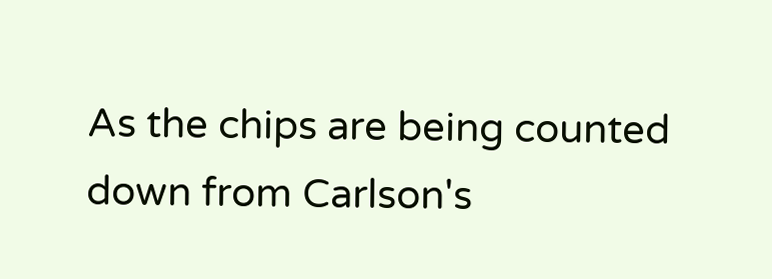As the chips are being counted down from Carlson's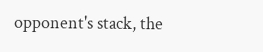opponent's stack, the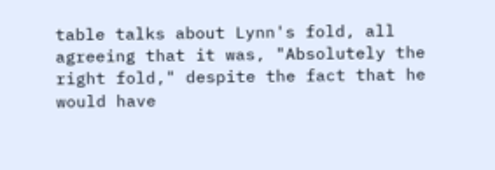table talks about Lynn's fold, all agreeing that it was, "Absolutely the right fold," despite the fact that he would have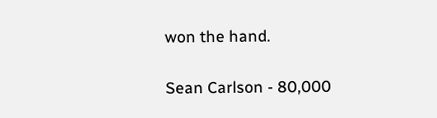won the hand.

Sean Carlson - 80,000